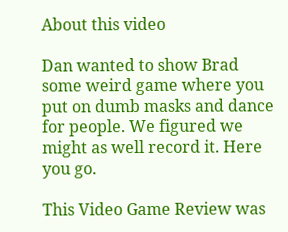About this video

Dan wanted to show Brad some weird game where you put on dumb masks and dance for people. We figured we might as well record it. Here you go.

This Video Game Review was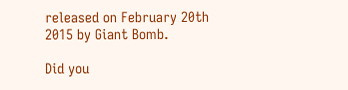released on February 20th 2015 by Giant Bomb.

Did you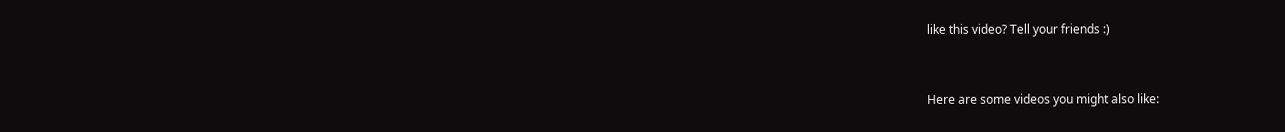like this video? Tell your friends :)


Here are some videos you might also like: